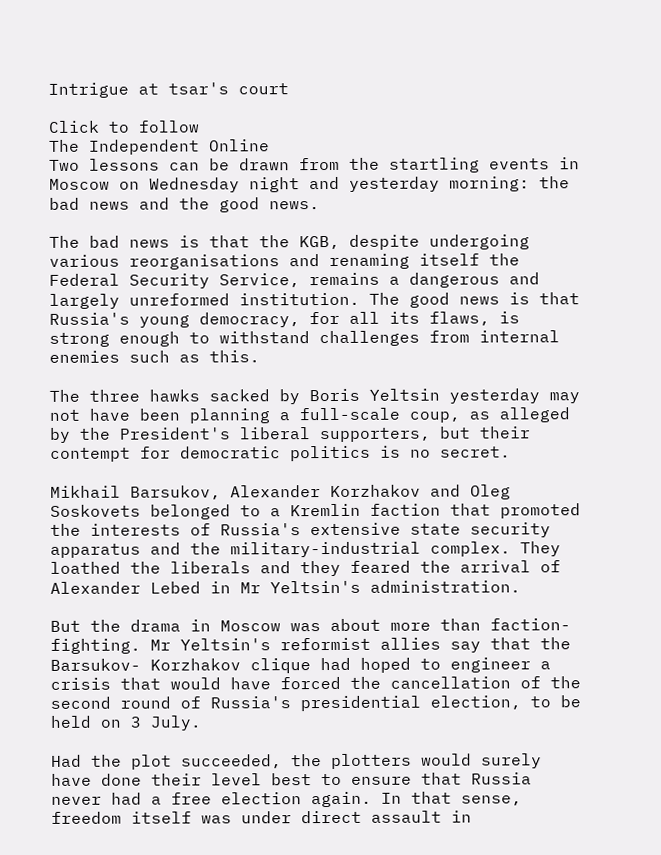Intrigue at tsar's court

Click to follow
The Independent Online
Two lessons can be drawn from the startling events in Moscow on Wednesday night and yesterday morning: the bad news and the good news.

The bad news is that the KGB, despite undergoing various reorganisations and renaming itself the Federal Security Service, remains a dangerous and largely unreformed institution. The good news is that Russia's young democracy, for all its flaws, is strong enough to withstand challenges from internal enemies such as this.

The three hawks sacked by Boris Yeltsin yesterday may not have been planning a full-scale coup, as alleged by the President's liberal supporters, but their contempt for democratic politics is no secret.

Mikhail Barsukov, Alexander Korzhakov and Oleg Soskovets belonged to a Kremlin faction that promoted the interests of Russia's extensive state security apparatus and the military-industrial complex. They loathed the liberals and they feared the arrival of Alexander Lebed in Mr Yeltsin's administration.

But the drama in Moscow was about more than faction-fighting. Mr Yeltsin's reformist allies say that the Barsukov- Korzhakov clique had hoped to engineer a crisis that would have forced the cancellation of the second round of Russia's presidential election, to be held on 3 July.

Had the plot succeeded, the plotters would surely have done their level best to ensure that Russia never had a free election again. In that sense, freedom itself was under direct assault in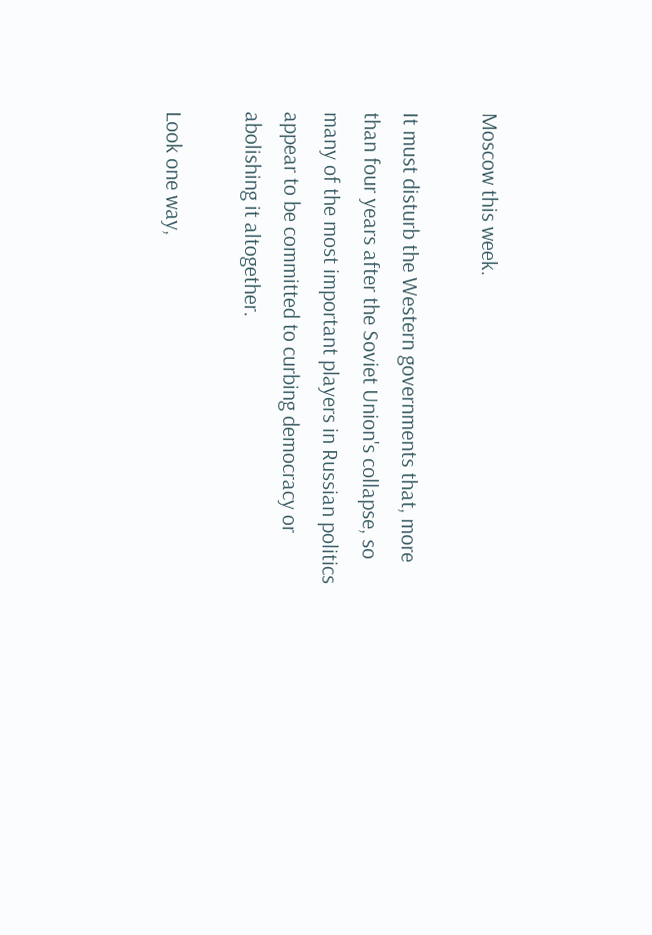Moscow this week.

It must disturb the Western governments that, more than four years after the Soviet Union's collapse, so many of the most important players in Russian politics appear to be committed to curbing democracy or abolishing it altogether.

Look one way,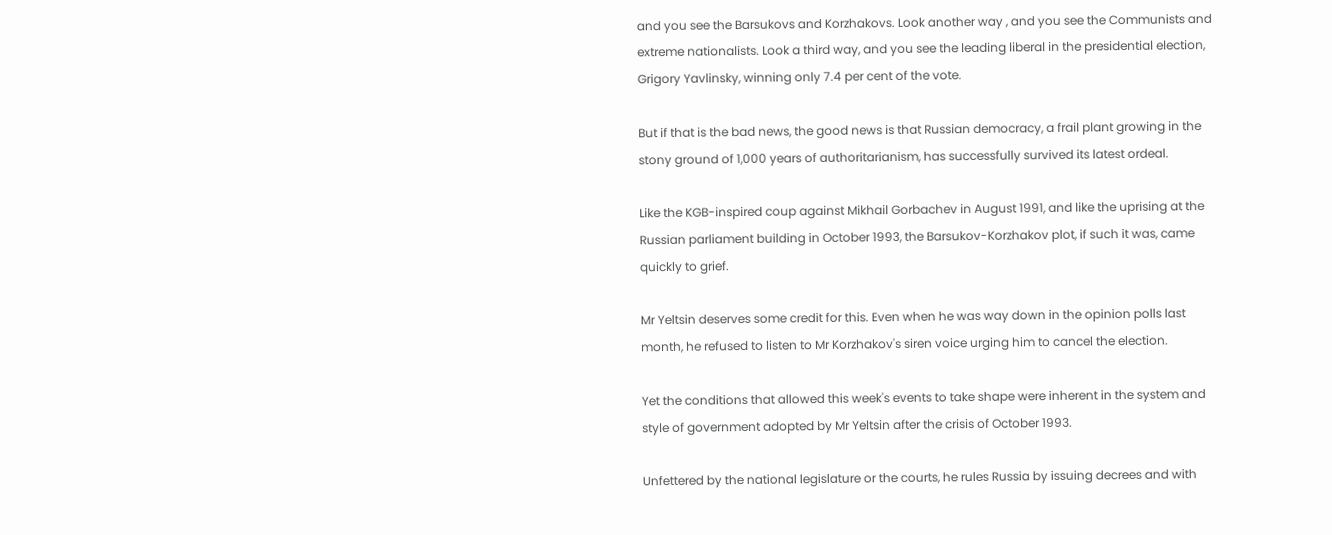and you see the Barsukovs and Korzhakovs. Look another way , and you see the Communists and extreme nationalists. Look a third way, and you see the leading liberal in the presidential election, Grigory Yavlinsky, winning only 7.4 per cent of the vote.

But if that is the bad news, the good news is that Russian democracy, a frail plant growing in the stony ground of 1,000 years of authoritarianism, has successfully survived its latest ordeal.

Like the KGB-inspired coup against Mikhail Gorbachev in August 1991, and like the uprising at the Russian parliament building in October 1993, the Barsukov-Korzhakov plot, if such it was, came quickly to grief.

Mr Yeltsin deserves some credit for this. Even when he was way down in the opinion polls last month, he refused to listen to Mr Korzhakov's siren voice urging him to cancel the election.

Yet the conditions that allowed this week's events to take shape were inherent in the system and style of government adopted by Mr Yeltsin after the crisis of October 1993.

Unfettered by the national legislature or the courts, he rules Russia by issuing decrees and with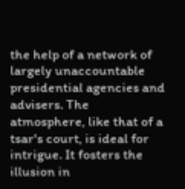the help of a network of largely unaccountable presidential agencies and advisers. The atmosphere, like that of a tsar's court, is ideal for intrigue. It fosters the illusion in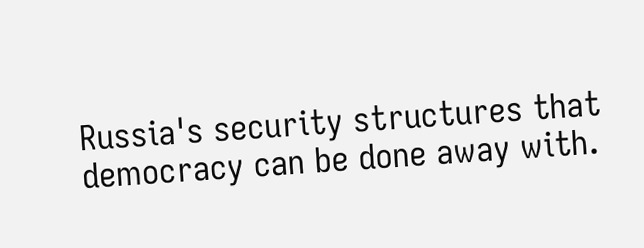Russia's security structures that democracy can be done away with.